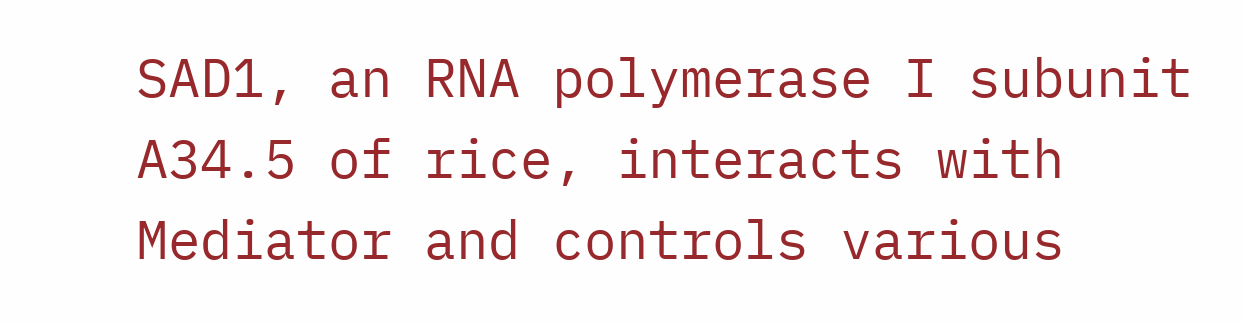SAD1, an RNA polymerase I subunit A34.5 of rice, interacts with Mediator and controls various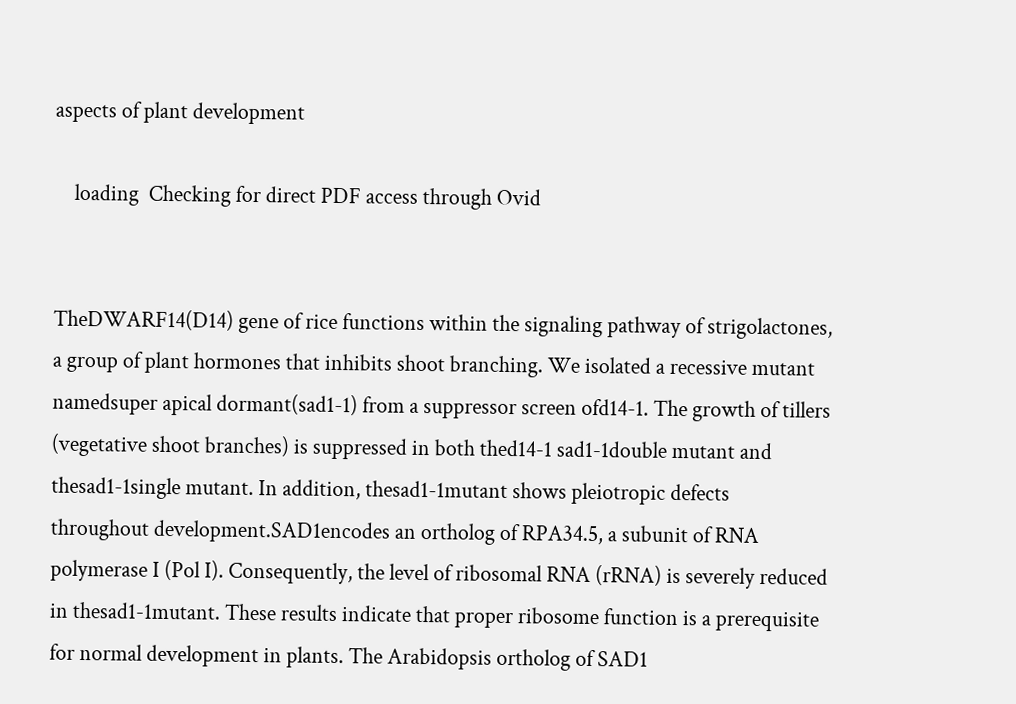aspects of plant development

    loading  Checking for direct PDF access through Ovid


TheDWARF14(D14) gene of rice functions within the signaling pathway of strigolactones, a group of plant hormones that inhibits shoot branching. We isolated a recessive mutant namedsuper apical dormant(sad1-1) from a suppressor screen ofd14-1. The growth of tillers (vegetative shoot branches) is suppressed in both thed14-1 sad1-1double mutant and thesad1-1single mutant. In addition, thesad1-1mutant shows pleiotropic defects throughout development.SAD1encodes an ortholog of RPA34.5, a subunit of RNA polymerase I (Pol I). Consequently, the level of ribosomal RNA (rRNA) is severely reduced in thesad1-1mutant. These results indicate that proper ribosome function is a prerequisite for normal development in plants. The Arabidopsis ortholog of SAD1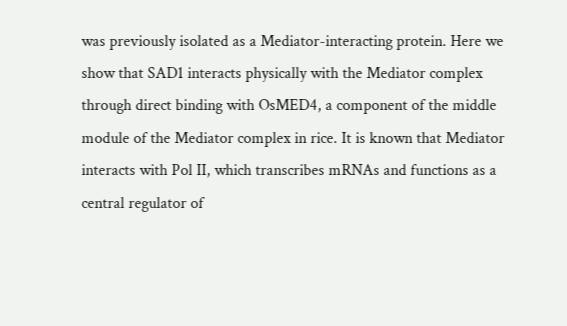was previously isolated as a Mediator-interacting protein. Here we show that SAD1 interacts physically with the Mediator complex through direct binding with OsMED4, a component of the middle module of the Mediator complex in rice. It is known that Mediator interacts with Pol II, which transcribes mRNAs and functions as a central regulator of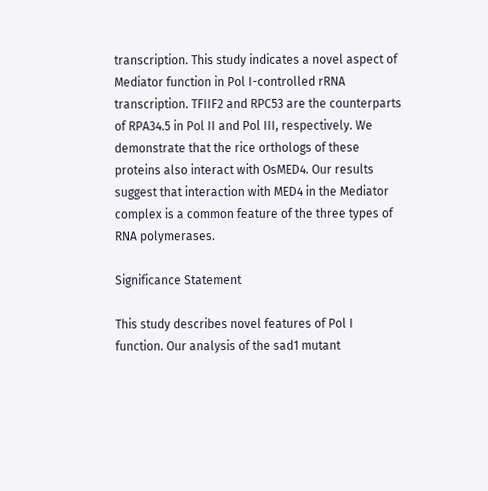transcription. This study indicates a novel aspect of Mediator function in Pol I-controlled rRNA transcription. TFIIF2 and RPC53 are the counterparts of RPA34.5 in Pol II and Pol III, respectively. We demonstrate that the rice orthologs of these proteins also interact with OsMED4. Our results suggest that interaction with MED4 in the Mediator complex is a common feature of the three types of RNA polymerases.

Significance Statement

This study describes novel features of Pol I function. Our analysis of the sad1 mutant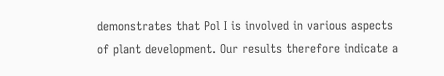demonstrates that Pol I is involved in various aspects of plant development. Our results therefore indicate a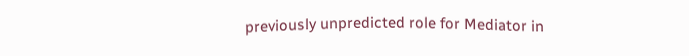previously unpredicted role for Mediator in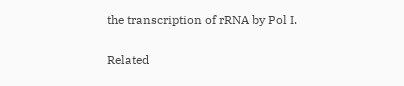the transcription of rRNA by Pol I.

Related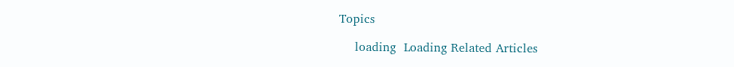Topics

    loading  Loading Related Articles